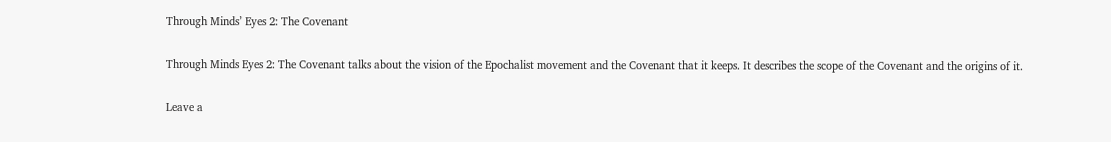Through Minds’ Eyes 2: The Covenant

Through Minds Eyes 2: The Covenant talks about the vision of the Epochalist movement and the Covenant that it keeps. It describes the scope of the Covenant and the origins of it.

Leave a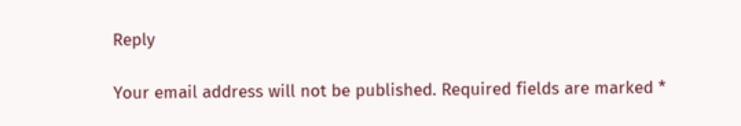Reply

Your email address will not be published. Required fields are marked *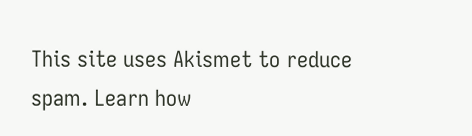This site uses Akismet to reduce spam. Learn how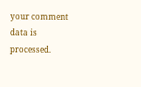your comment data is processed.